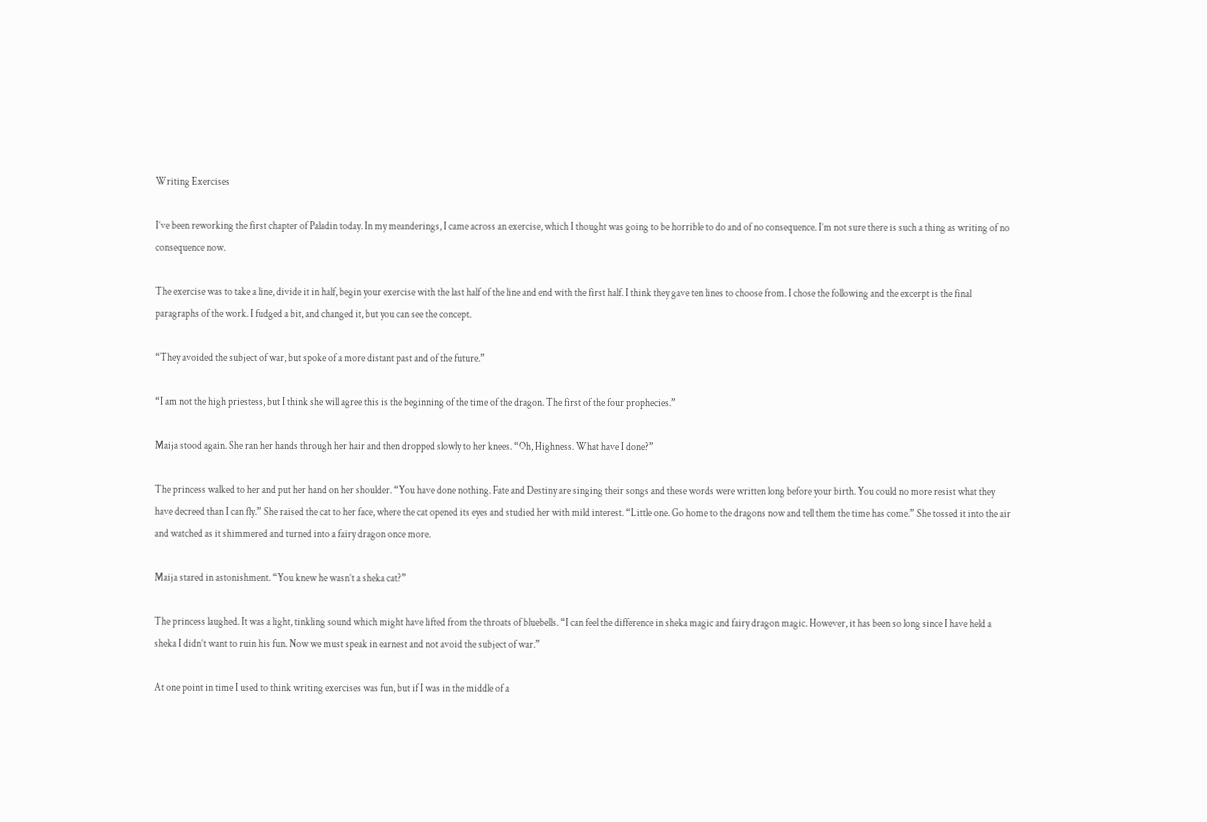Writing Exercises

I’ve been reworking the first chapter of Paladin today. In my meanderings, I came across an exercise, which I thought was going to be horrible to do and of no consequence. I’m not sure there is such a thing as writing of no consequence now.

The exercise was to take a line, divide it in half, begin your exercise with the last half of the line and end with the first half. I think they gave ten lines to choose from. I chose the following and the excerpt is the final paragraphs of the work. I fudged a bit, and changed it, but you can see the concept.

“They avoided the subject of war, but spoke of a more distant past and of the future.”

“I am not the high priestess, but I think she will agree this is the beginning of the time of the dragon. The first of the four prophecies.”

Maija stood again. She ran her hands through her hair and then dropped slowly to her knees. “Oh, Highness. What have I done?”

The princess walked to her and put her hand on her shoulder. “You have done nothing. Fate and Destiny are singing their songs and these words were written long before your birth. You could no more resist what they have decreed than I can fly.” She raised the cat to her face, where the cat opened its eyes and studied her with mild interest. “Little one. Go home to the dragons now and tell them the time has come.” She tossed it into the air and watched as it shimmered and turned into a fairy dragon once more.

Maija stared in astonishment. “You knew he wasn’t a sheka cat?”

The princess laughed. It was a light, tinkling sound which might have lifted from the throats of bluebells. “I can feel the difference in sheka magic and fairy dragon magic. However, it has been so long since I have held a sheka I didn’t want to ruin his fun. Now we must speak in earnest and not avoid the subject of war.”

At one point in time I used to think writing exercises was fun, but if I was in the middle of a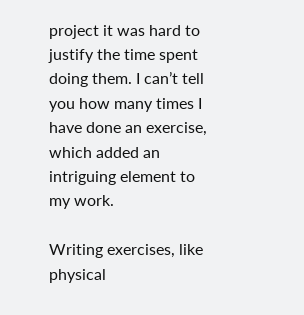project it was hard to justify the time spent doing them. I can’t tell you how many times I have done an exercise, which added an intriguing element to my work.

Writing exercises, like physical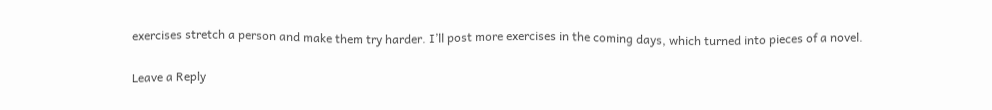exercises stretch a person and make them try harder. I’ll post more exercises in the coming days, which turned into pieces of a novel.

Leave a Reply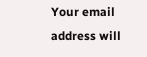Your email address will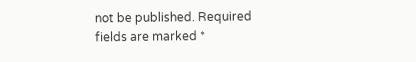not be published. Required fields are marked *